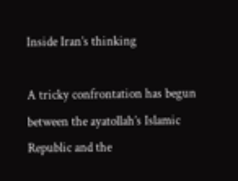Inside Iran’s thinking

A tricky confrontation has begun between the ayatollah’s Islamic Republic and the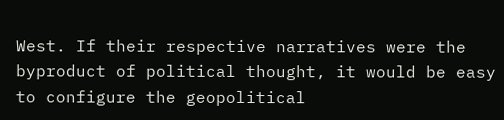West. If their respective narratives were the byproduct of political thought, it would be easy to configure the geopolitical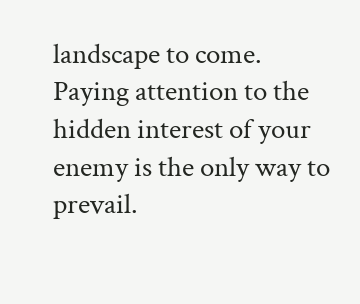landscape to come. Paying attention to the hidden interest of your enemy is the only way to prevail.